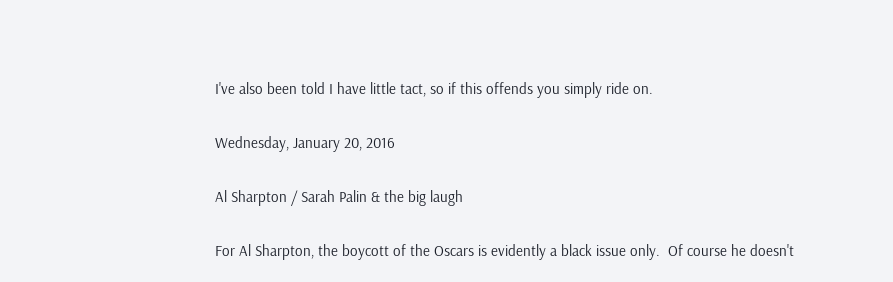I've also been told I have little tact, so if this offends you simply ride on.

Wednesday, January 20, 2016

Al Sharpton / Sarah Palin & the big laugh

For Al Sharpton, the boycott of the Oscars is evidently a black issue only.  Of course he doesn't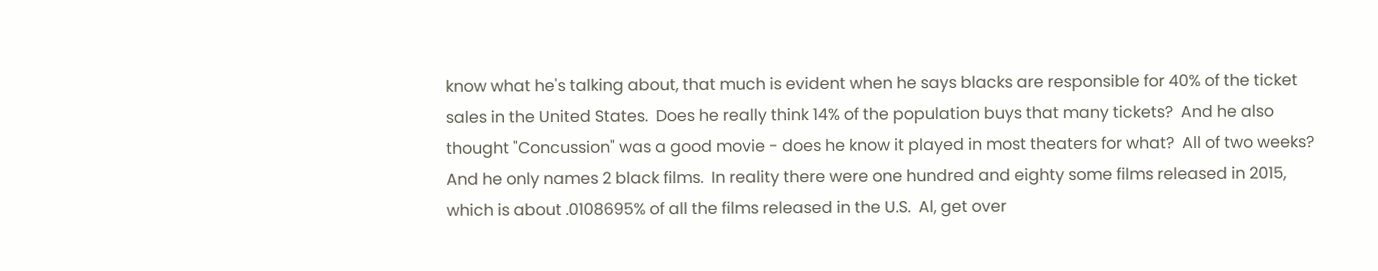know what he's talking about, that much is evident when he says blacks are responsible for 40% of the ticket sales in the United States.  Does he really think 14% of the population buys that many tickets?  And he also thought "Concussion" was a good movie - does he know it played in most theaters for what?  All of two weeks?  And he only names 2 black films.  In reality there were one hundred and eighty some films released in 2015, which is about .0108695% of all the films released in the U.S.  Al, get over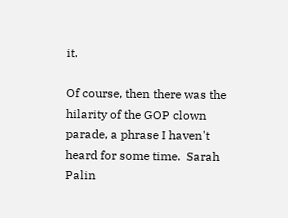it.

Of course, then there was the hilarity of the GOP clown parade, a phrase I haven't heard for some time.  Sarah Palin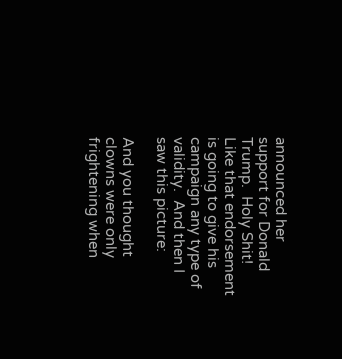announced her support for Donald Trump.  Holy Shit!  Like that endorsement is going to give his campaign any type of validity.  And then I saw this picture:

And you thought clowns were only frightening when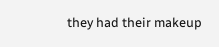they had their makeup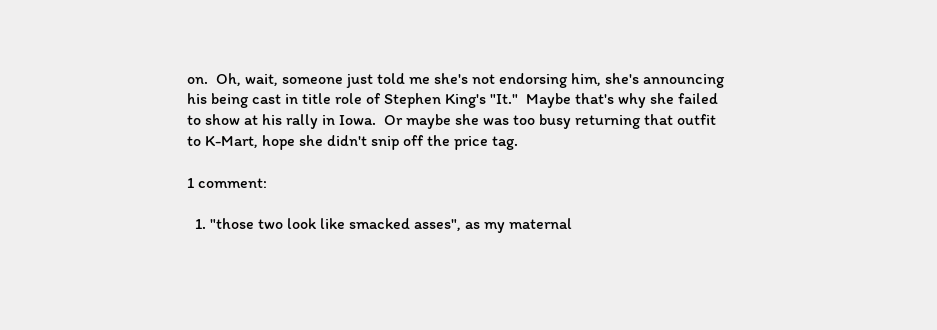on.  Oh, wait, someone just told me she's not endorsing him, she's announcing his being cast in title role of Stephen King's "It."  Maybe that's why she failed to show at his rally in Iowa.  Or maybe she was too busy returning that outfit to K-Mart, hope she didn't snip off the price tag.

1 comment:

  1. "those two look like smacked asses", as my maternal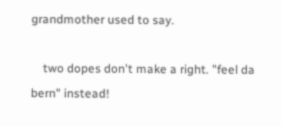grandmother used to say.

    two dopes don't make a right. "feel da bern" instead!